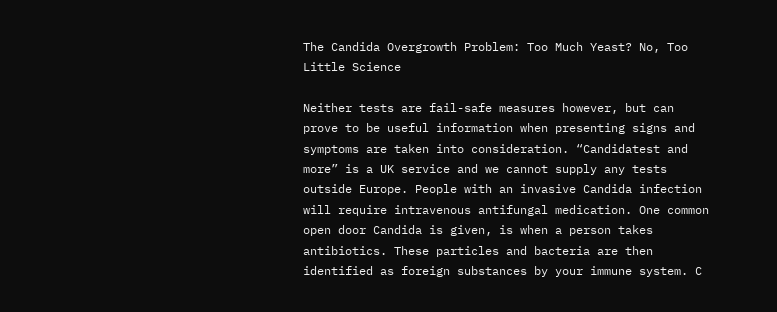The Candida Overgrowth Problem: Too Much Yeast? No, Too Little Science

Neither tests are fail-safe measures however, but can prove to be useful information when presenting signs and symptoms are taken into consideration. “Candidatest and more” is a UK service and we cannot supply any tests outside Europe. People with an invasive Candida infection will require intravenous antifungal medication. One common open door Candida is given, is when a person takes antibiotics. These particles and bacteria are then identified as foreign substances by your immune system. C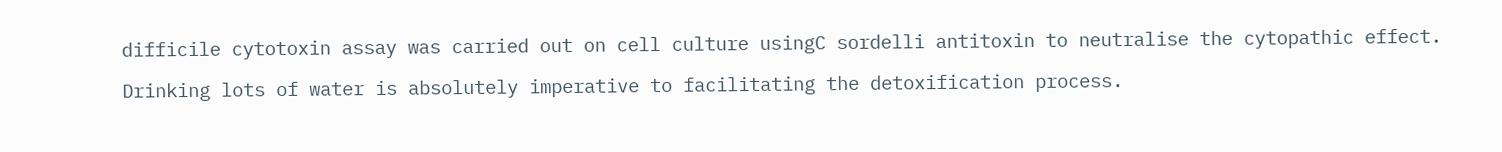difficile cytotoxin assay was carried out on cell culture usingC sordelli antitoxin to neutralise the cytopathic effect.

Drinking lots of water is absolutely imperative to facilitating the detoxification process.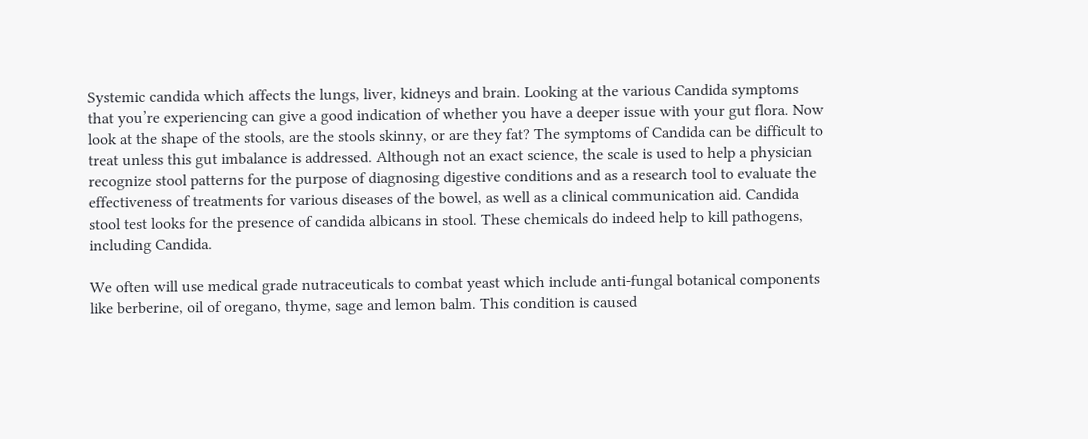Systemic candida which affects the lungs, liver, kidneys and brain. Looking at the various Candida symptoms that you’re experiencing can give a good indication of whether you have a deeper issue with your gut flora. Now look at the shape of the stools, are the stools skinny, or are they fat? The symptoms of Candida can be difficult to treat unless this gut imbalance is addressed. Although not an exact science, the scale is used to help a physician recognize stool patterns for the purpose of diagnosing digestive conditions and as a research tool to evaluate the effectiveness of treatments for various diseases of the bowel, as well as a clinical communication aid. Candida stool test looks for the presence of candida albicans in stool. These chemicals do indeed help to kill pathogens, including Candida.

We often will use medical grade nutraceuticals to combat yeast which include anti-fungal botanical components like berberine, oil of oregano, thyme, sage and lemon balm. This condition is caused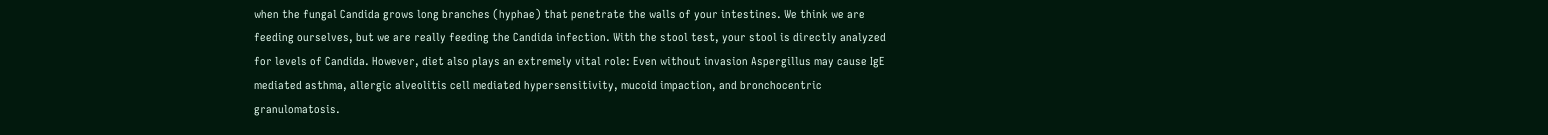when the fungal Candida grows long branches (hyphae) that penetrate the walls of your intestines. We think we are feeding ourselves, but we are really feeding the Candida infection. With the stool test, your stool is directly analyzed for levels of Candida. However, diet also plays an extremely vital role: Even without invasion Aspergillus may cause IgE mediated asthma, allergic alveolitis cell mediated hypersensitivity, mucoid impaction, and bronchocentric granulomatosis.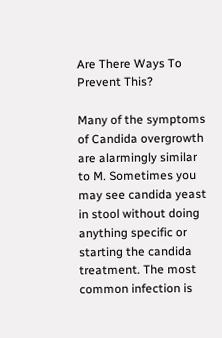Are There Ways To Prevent This?

Many of the symptoms of Candida overgrowth are alarmingly similar to M. Sometimes you may see candida yeast in stool without doing anything specific or starting the candida treatment. The most common infection is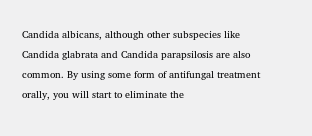Candida albicans, although other subspecies like Candida glabrata and Candida parapsilosis are also common. By using some form of antifungal treatment orally, you will start to eliminate the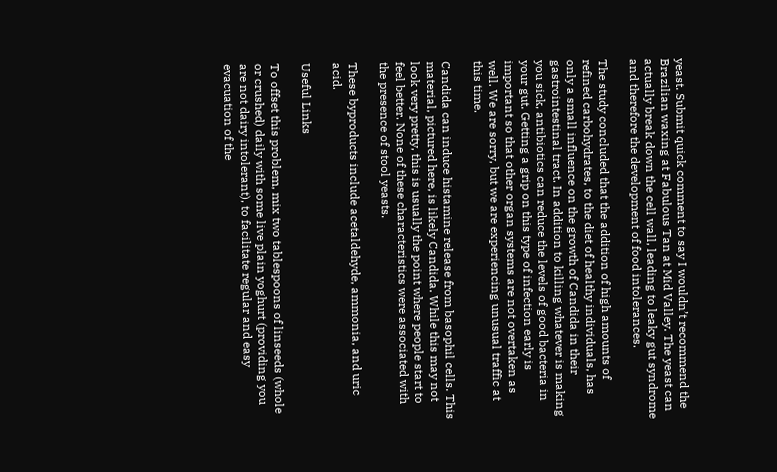yeast. Submit quick comment to say I wouldn’t recommend the Brazilian waxing at Fabulous Tan at Mid Valley. The yeast can actually break down the cell wall, leading to leaky gut syndrome and therefore the development of food intolerances.

The study concluded that the addition of high amounts of refined carbohydrates, to the diet of healthy individuals, has only a small influence on the growth of Candida in their gastrointestinal tract. In addition to killing whatever is making you sick, antibiotics can reduce the levels of good bacteria in your gut. Getting a grip on this type of infection early is important so that other organ systems are not overtaken as well. We are sorry, but we are experiencing unusual traffic at this time.

Candida can induce histamine release from basophil cells. This material, pictured here, is likely Candida. While this may not look very pretty, this is usually the point where people start to feel better. None of these characteristics were associated with the presence of stool yeasts.

These byproducts include acetaldehyde, ammonia, and uric acid.

Useful Links

To offset this problem, mix two tablespoons of linseeds (whole or crushed) daily with some live plain yoghurt (providing you are not dairy intolerant), to facilitate regular and easy evacuation of the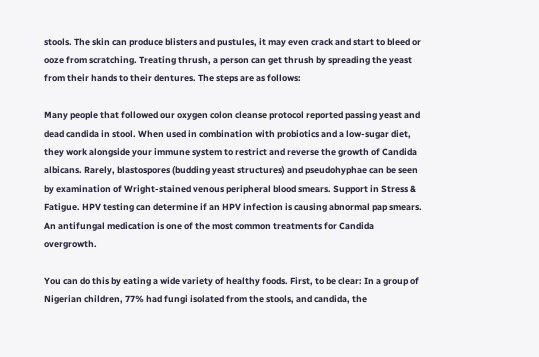stools. The skin can produce blisters and pustules, it may even crack and start to bleed or ooze from scratching. Treating thrush, a person can get thrush by spreading the yeast from their hands to their dentures. The steps are as follows:

Many people that followed our oxygen colon cleanse protocol reported passing yeast and dead candida in stool. When used in combination with probiotics and a low-sugar diet, they work alongside your immune system to restrict and reverse the growth of Candida albicans. Rarely, blastospores (budding yeast structures) and pseudohyphae can be seen by examination of Wright-stained venous peripheral blood smears. Support in Stress & Fatigue. HPV testing can determine if an HPV infection is causing abnormal pap smears. An antifungal medication is one of the most common treatments for Candida overgrowth.

You can do this by eating a wide variety of healthy foods. First, to be clear: In a group of Nigerian children, 77% had fungi isolated from the stools, and candida, the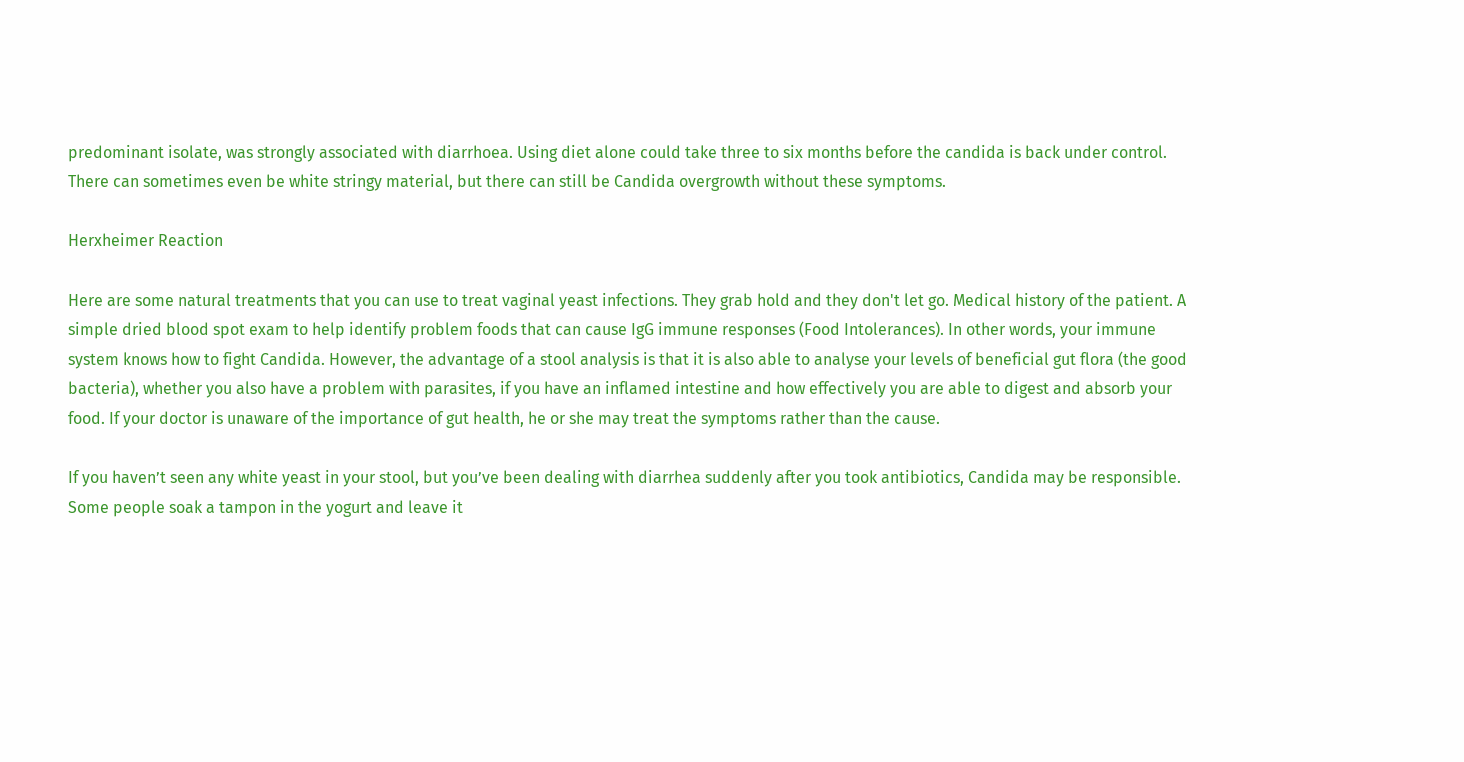predominant isolate, was strongly associated with diarrhoea. Using diet alone could take three to six months before the candida is back under control. There can sometimes even be white stringy material, but there can still be Candida overgrowth without these symptoms.

Herxheimer Reaction

Here are some natural treatments that you can use to treat vaginal yeast infections. They grab hold and they don't let go. Medical history of the patient. A simple dried blood spot exam to help identify problem foods that can cause IgG immune responses (Food Intolerances). In other words, your immune system knows how to fight Candida. However, the advantage of a stool analysis is that it is also able to analyse your levels of beneficial gut flora (the good bacteria), whether you also have a problem with parasites, if you have an inflamed intestine and how effectively you are able to digest and absorb your food. If your doctor is unaware of the importance of gut health, he or she may treat the symptoms rather than the cause.

If you haven’t seen any white yeast in your stool, but you’ve been dealing with diarrhea suddenly after you took antibiotics, Candida may be responsible. Some people soak a tampon in the yogurt and leave it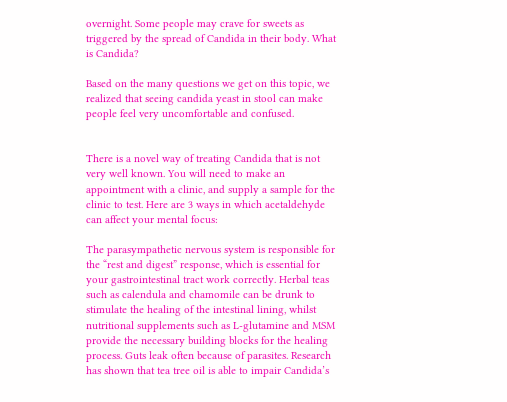overnight. Some people may crave for sweets as triggered by the spread of Candida in their body. What is Candida?

Based on the many questions we get on this topic, we realized that seeing candida yeast in stool can make people feel very uncomfortable and confused.


There is a novel way of treating Candida that is not very well known. You will need to make an appointment with a clinic, and supply a sample for the clinic to test. Here are 3 ways in which acetaldehyde can affect your mental focus:

The parasympathetic nervous system is responsible for the “rest and digest” response, which is essential for your gastrointestinal tract work correctly. Herbal teas such as calendula and chamomile can be drunk to stimulate the healing of the intestinal lining, whilst nutritional supplements such as L-glutamine and MSM provide the necessary building blocks for the healing process. Guts leak often because of parasites. Research has shown that tea tree oil is able to impair Candida’s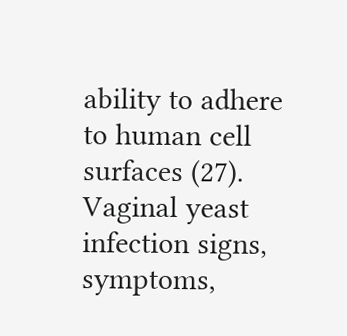ability to adhere to human cell surfaces (27). Vaginal yeast infection signs, symptoms,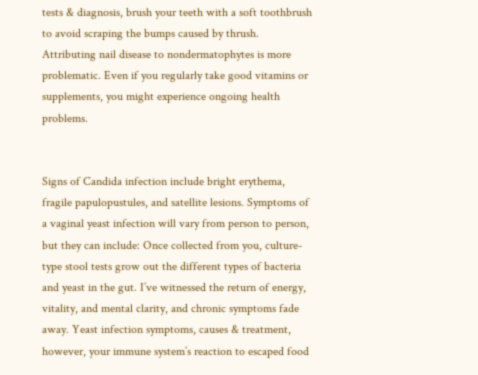tests & diagnosis, brush your teeth with a soft toothbrush to avoid scraping the bumps caused by thrush. Attributing nail disease to nondermatophytes is more problematic. Even if you regularly take good vitamins or supplements, you might experience ongoing health problems.


Signs of Candida infection include bright erythema, fragile papulopustules, and satellite lesions. Symptoms of a vaginal yeast infection will vary from person to person, but they can include: Once collected from you, culture-type stool tests grow out the different types of bacteria and yeast in the gut. I’ve witnessed the return of energy, vitality, and mental clarity, and chronic symptoms fade away. Yeast infection symptoms, causes & treatment, however, your immune system’s reaction to escaped food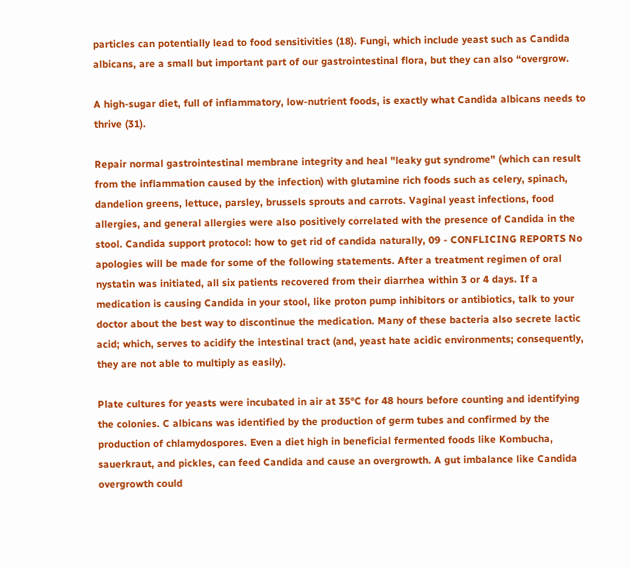particles can potentially lead to food sensitivities (18). Fungi, which include yeast such as Candida albicans, are a small but important part of our gastrointestinal flora, but they can also “overgrow.

A high-sugar diet, full of inflammatory, low-nutrient foods, is exactly what Candida albicans needs to thrive (31).

Repair normal gastrointestinal membrane integrity and heal "leaky gut syndrome" (which can result from the inflammation caused by the infection) with glutamine rich foods such as celery, spinach, dandelion greens, lettuce, parsley, brussels sprouts and carrots. Vaginal yeast infections, food allergies, and general allergies were also positively correlated with the presence of Candida in the stool. Candida support protocol: how to get rid of candida naturally, 09 - CONFLICING REPORTS No apologies will be made for some of the following statements. After a treatment regimen of oral nystatin was initiated, all six patients recovered from their diarrhea within 3 or 4 days. If a medication is causing Candida in your stool, like proton pump inhibitors or antibiotics, talk to your doctor about the best way to discontinue the medication. Many of these bacteria also secrete lactic acid; which, serves to acidify the intestinal tract (and, yeast hate acidic environments; consequently, they are not able to multiply as easily).

Plate cultures for yeasts were incubated in air at 35°C for 48 hours before counting and identifying the colonies. C albicans was identified by the production of germ tubes and confirmed by the production of chlamydospores. Even a diet high in beneficial fermented foods like Kombucha, sauerkraut, and pickles, can feed Candida and cause an overgrowth. A gut imbalance like Candida overgrowth could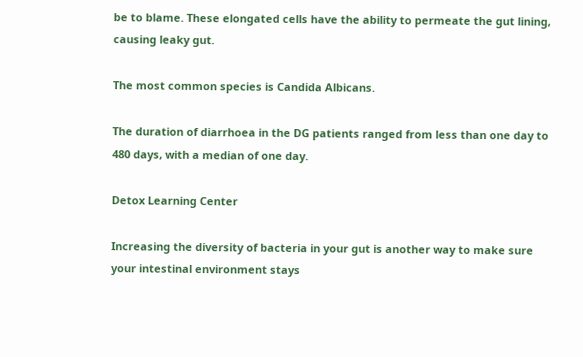be to blame. These elongated cells have the ability to permeate the gut lining, causing leaky gut.

The most common species is Candida Albicans.

The duration of diarrhoea in the DG patients ranged from less than one day to 480 days, with a median of one day.

Detox Learning Center

Increasing the diversity of bacteria in your gut is another way to make sure your intestinal environment stays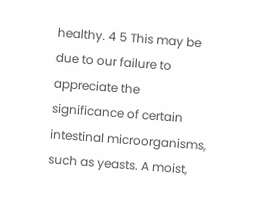healthy. 4 5 This may be due to our failure to appreciate the significance of certain intestinal microorganisms, such as yeasts. A moist,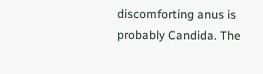discomforting anus is probably Candida. The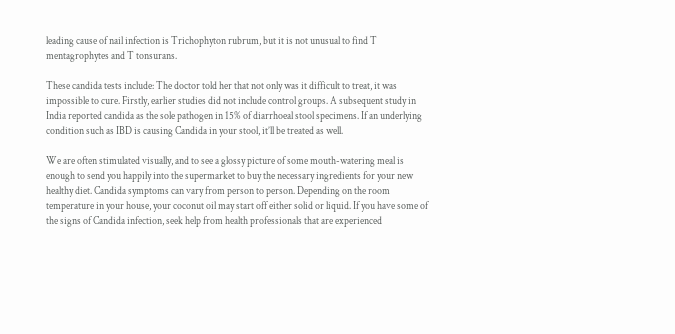leading cause of nail infection is Trichophyton rubrum, but it is not unusual to find T mentagrophytes and T tonsurans.

These candida tests include: The doctor told her that not only was it difficult to treat, it was impossible to cure. Firstly, earlier studies did not include control groups. A subsequent study in India reported candida as the sole pathogen in 15% of diarrhoeal stool specimens. If an underlying condition such as IBD is causing Candida in your stool, it’ll be treated as well.

We are often stimulated visually, and to see a glossy picture of some mouth-watering meal is enough to send you happily into the supermarket to buy the necessary ingredients for your new healthy diet. Candida symptoms can vary from person to person. Depending on the room temperature in your house, your coconut oil may start off either solid or liquid. If you have some of the signs of Candida infection, seek help from health professionals that are experienced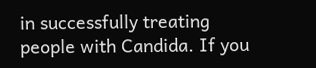in successfully treating people with Candida. If you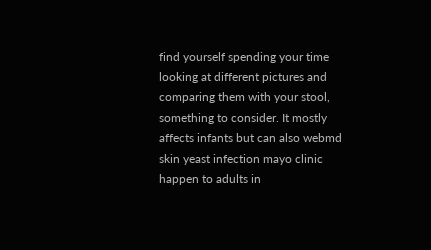find yourself spending your time looking at different pictures and comparing them with your stool, something to consider. It mostly affects infants but can also webmd skin yeast infection mayo clinic happen to adults in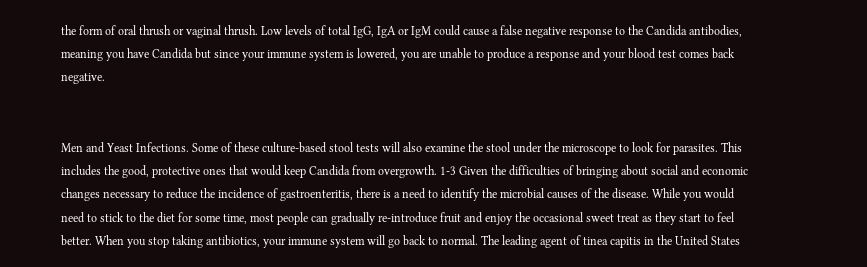the form of oral thrush or vaginal thrush. Low levels of total IgG, IgA or IgM could cause a false negative response to the Candida antibodies, meaning you have Candida but since your immune system is lowered, you are unable to produce a response and your blood test comes back negative.


Men and Yeast Infections. Some of these culture-based stool tests will also examine the stool under the microscope to look for parasites. This includes the good, protective ones that would keep Candida from overgrowth. 1-3 Given the difficulties of bringing about social and economic changes necessary to reduce the incidence of gastroenteritis, there is a need to identify the microbial causes of the disease. While you would need to stick to the diet for some time, most people can gradually re-introduce fruit and enjoy the occasional sweet treat as they start to feel better. When you stop taking antibiotics, your immune system will go back to normal. The leading agent of tinea capitis in the United States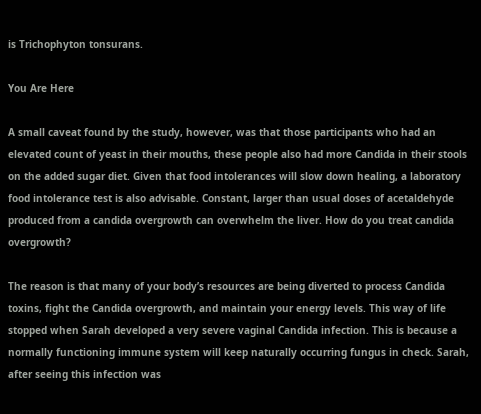is Trichophyton tonsurans.

You Are Here

A small caveat found by the study, however, was that those participants who had an elevated count of yeast in their mouths, these people also had more Candida in their stools on the added sugar diet. Given that food intolerances will slow down healing, a laboratory food intolerance test is also advisable. Constant, larger than usual doses of acetaldehyde produced from a candida overgrowth can overwhelm the liver. How do you treat candida overgrowth?

The reason is that many of your body’s resources are being diverted to process Candida toxins, fight the Candida overgrowth, and maintain your energy levels. This way of life stopped when Sarah developed a very severe vaginal Candida infection. This is because a normally functioning immune system will keep naturally occurring fungus in check. Sarah, after seeing this infection was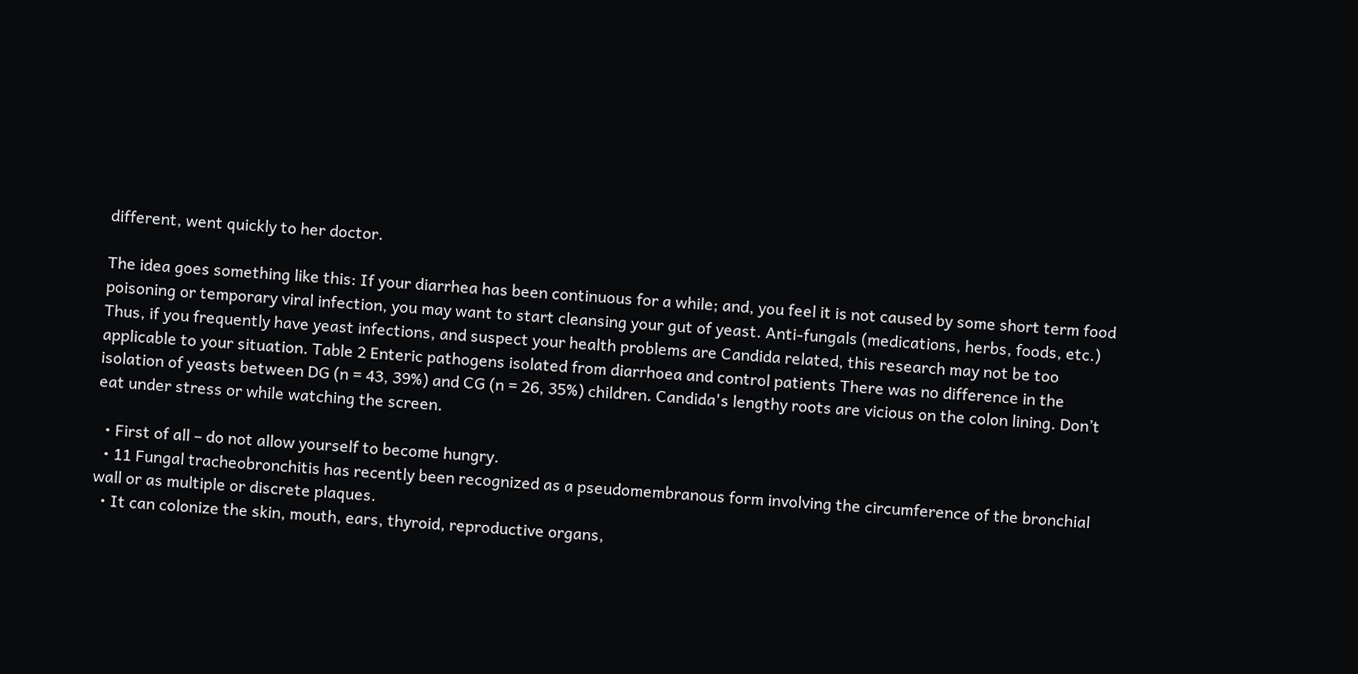different, went quickly to her doctor.

The idea goes something like this: If your diarrhea has been continuous for a while; and, you feel it is not caused by some short term food poisoning or temporary viral infection, you may want to start cleansing your gut of yeast. Anti-fungals (medications, herbs, foods, etc.) Thus, if you frequently have yeast infections, and suspect your health problems are Candida related, this research may not be too applicable to your situation. Table 2 Enteric pathogens isolated from diarrhoea and control patients There was no difference in the isolation of yeasts between DG (n = 43, 39%) and CG (n = 26, 35%) children. Candida's lengthy roots are vicious on the colon lining. Don’t eat under stress or while watching the screen.

  • First of all – do not allow yourself to become hungry.
  • 11 Fungal tracheobronchitis has recently been recognized as a pseudomembranous form involving the circumference of the bronchial wall or as multiple or discrete plaques.
  • It can colonize the skin, mouth, ears, thyroid, reproductive organs,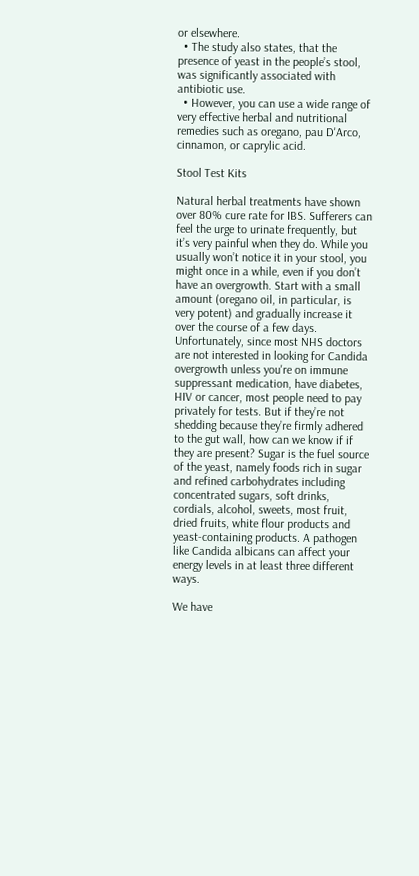or elsewhere.
  • The study also states, that the presence of yeast in the people’s stool, was significantly associated with antibiotic use.
  • However, you can use a wide range of very effective herbal and nutritional remedies such as oregano, pau D'Arco, cinnamon, or caprylic acid.

Stool Test Kits

Natural herbal treatments have shown over 80% cure rate for IBS. Sufferers can feel the urge to urinate frequently, but it’s very painful when they do. While you usually won’t notice it in your stool, you might once in a while, even if you don’t have an overgrowth. Start with a small amount (oregano oil, in particular, is very potent) and gradually increase it over the course of a few days. Unfortunately, since most NHS doctors are not interested in looking for Candida overgrowth unless you're on immune suppressant medication, have diabetes, HIV or cancer, most people need to pay privately for tests. But if they’re not shedding because they’re firmly adhered to the gut wall, how can we know if if they are present? Sugar is the fuel source of the yeast, namely foods rich in sugar and refined carbohydrates including concentrated sugars, soft drinks, cordials, alcohol, sweets, most fruit, dried fruits, white flour products and yeast-containing products. A pathogen like Candida albicans can affect your energy levels in at least three different ways.

We have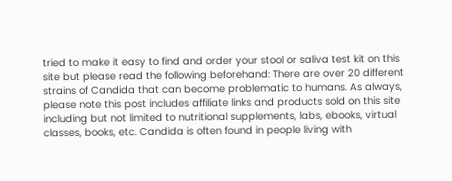tried to make it easy to find and order your stool or saliva test kit on this site but please read the following beforehand: There are over 20 different strains of Candida that can become problematic to humans. As always, please note this post includes affiliate links and products sold on this site including but not limited to nutritional supplements, labs, ebooks, virtual classes, books, etc. Candida is often found in people living with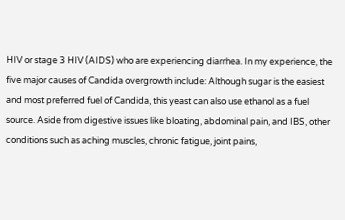HIV or stage 3 HIV (AIDS) who are experiencing diarrhea. In my experience, the five major causes of Candida overgrowth include: Although sugar is the easiest and most preferred fuel of Candida, this yeast can also use ethanol as a fuel source. Aside from digestive issues like bloating, abdominal pain, and IBS, other conditions such as aching muscles, chronic fatigue, joint pains,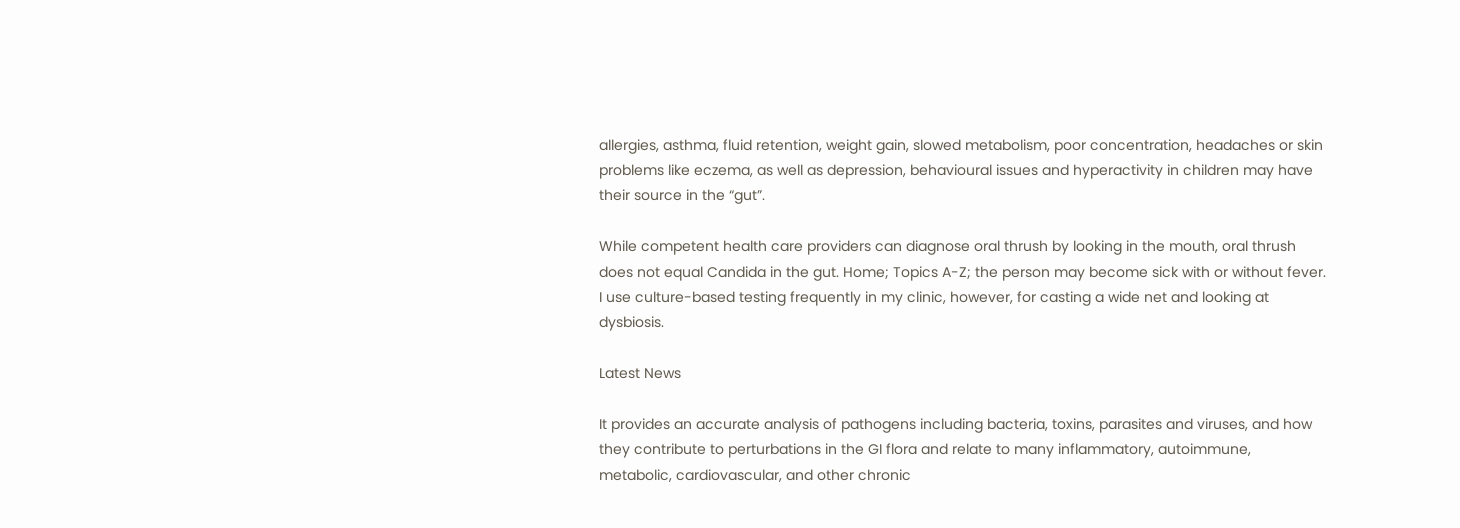allergies, asthma, fluid retention, weight gain, slowed metabolism, poor concentration, headaches or skin problems like eczema, as well as depression, behavioural issues and hyperactivity in children may have their source in the “gut”.

While competent health care providers can diagnose oral thrush by looking in the mouth, oral thrush does not equal Candida in the gut. Home; Topics A-Z; the person may become sick with or without fever. I use culture-based testing frequently in my clinic, however, for casting a wide net and looking at dysbiosis.

Latest News

It provides an accurate analysis of pathogens including bacteria, toxins, parasites and viruses, and how they contribute to perturbations in the GI flora and relate to many inflammatory, autoimmune, metabolic, cardiovascular, and other chronic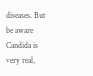diseases. But be aware Candida is very real,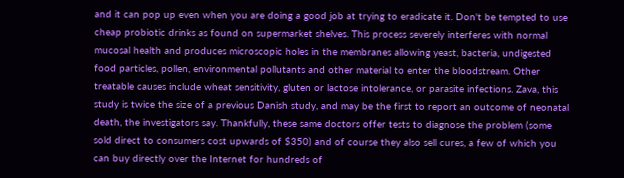and it can pop up even when you are doing a good job at trying to eradicate it. Don't be tempted to use cheap probiotic drinks as found on supermarket shelves. This process severely interferes with normal mucosal health and produces microscopic holes in the membranes allowing yeast, bacteria, undigested food particles, pollen, environmental pollutants and other material to enter the bloodstream. Other treatable causes include wheat sensitivity, gluten or lactose intolerance, or parasite infections. Zava, this study is twice the size of a previous Danish study, and may be the first to report an outcome of neonatal death, the investigators say. Thankfully, these same doctors offer tests to diagnose the problem (some sold direct to consumers cost upwards of $350) and of course they also sell cures, a few of which you can buy directly over the Internet for hundreds of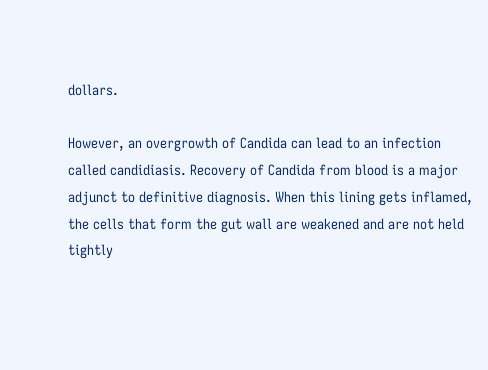dollars.

However, an overgrowth of Candida can lead to an infection called candidiasis. Recovery of Candida from blood is a major adjunct to definitive diagnosis. When this lining gets inflamed, the cells that form the gut wall are weakened and are not held tightly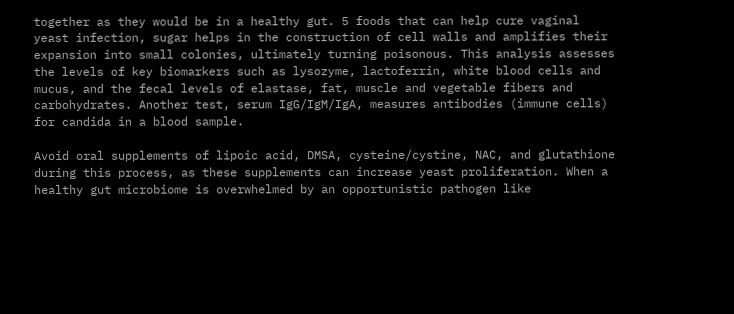together as they would be in a healthy gut. 5 foods that can help cure vaginal yeast infection, sugar helps in the construction of cell walls and amplifies their expansion into small colonies, ultimately turning poisonous. This analysis assesses the levels of key biomarkers such as lysozyme, lactoferrin, white blood cells and mucus, and the fecal levels of elastase, fat, muscle and vegetable fibers and carbohydrates. Another test, serum IgG/IgM/IgA, measures antibodies (immune cells) for candida in a blood sample.

Avoid oral supplements of lipoic acid, DMSA, cysteine/cystine, NAC, and glutathione during this process, as these supplements can increase yeast proliferation. When a healthy gut microbiome is overwhelmed by an opportunistic pathogen like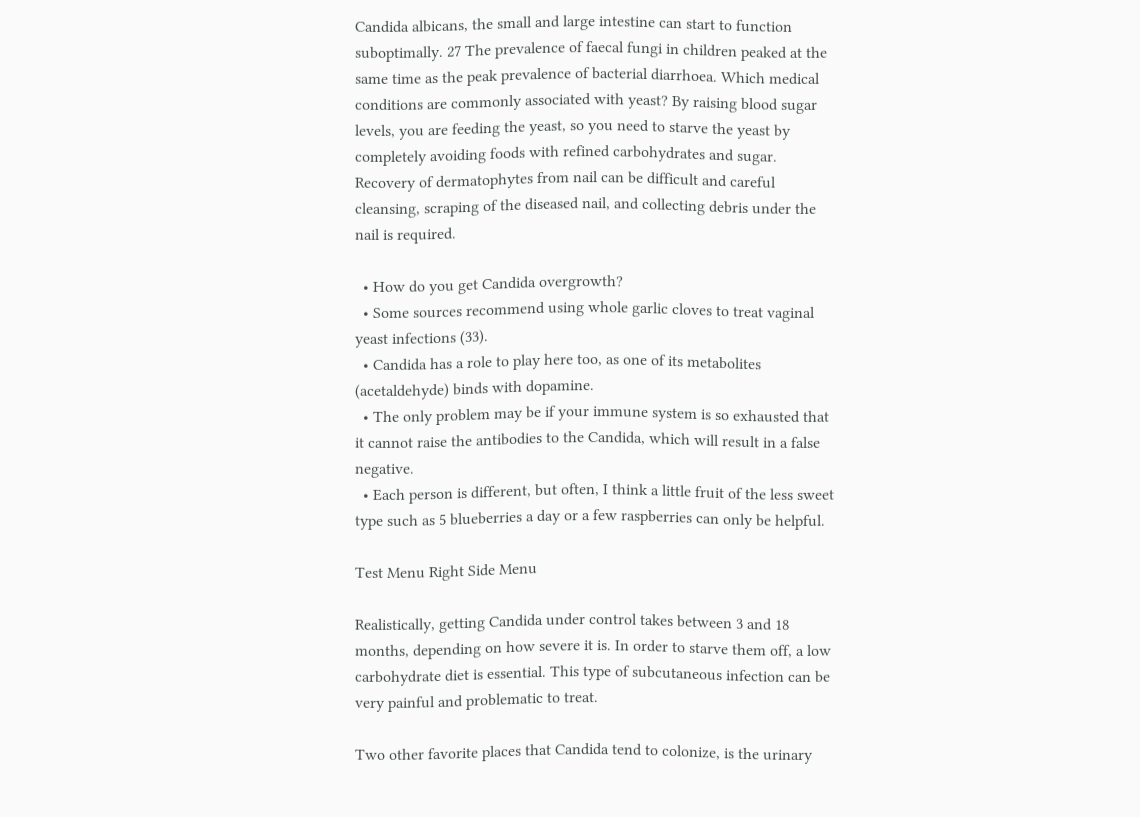Candida albicans, the small and large intestine can start to function suboptimally. 27 The prevalence of faecal fungi in children peaked at the same time as the peak prevalence of bacterial diarrhoea. Which medical conditions are commonly associated with yeast? By raising blood sugar levels, you are feeding the yeast, so you need to starve the yeast by completely avoiding foods with refined carbohydrates and sugar. Recovery of dermatophytes from nail can be difficult and careful cleansing, scraping of the diseased nail, and collecting debris under the nail is required.

  • How do you get Candida overgrowth?
  • Some sources recommend using whole garlic cloves to treat vaginal yeast infections (33).
  • Candida has a role to play here too, as one of its metabolites (acetaldehyde) binds with dopamine.
  • The only problem may be if your immune system is so exhausted that it cannot raise the antibodies to the Candida, which will result in a false negative.
  • Each person is different, but often, I think a little fruit of the less sweet type such as 5 blueberries a day or a few raspberries can only be helpful.

Test Menu Right Side Menu

Realistically, getting Candida under control takes between 3 and 18 months, depending on how severe it is. In order to starve them off, a low carbohydrate diet is essential. This type of subcutaneous infection can be very painful and problematic to treat.

Two other favorite places that Candida tend to colonize, is the urinary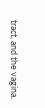tract, and the vagina.